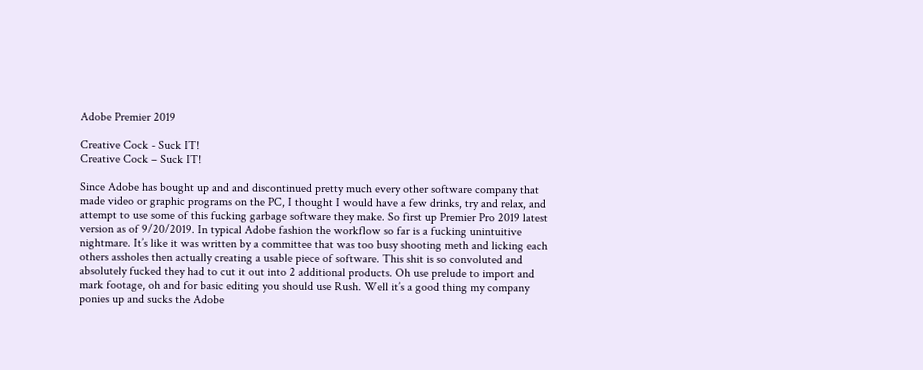Adobe Premier 2019

Creative Cock - Suck IT!
Creative Cock – Suck IT!

Since Adobe has bought up and and discontinued pretty much every other software company that made video or graphic programs on the PC, I thought I would have a few drinks, try and relax, and attempt to use some of this fucking garbage software they make. So first up Premier Pro 2019 latest version as of 9/20/2019. In typical Adobe fashion the workflow so far is a fucking unintuitive nightmare. It’s like it was written by a committee that was too busy shooting meth and licking each others assholes then actually creating a usable piece of software. This shit is so convoluted and absolutely fucked they had to cut it out into 2 additional products. Oh use prelude to import and mark footage, oh and for basic editing you should use Rush. Well it’s a good thing my company ponies up and sucks the Adobe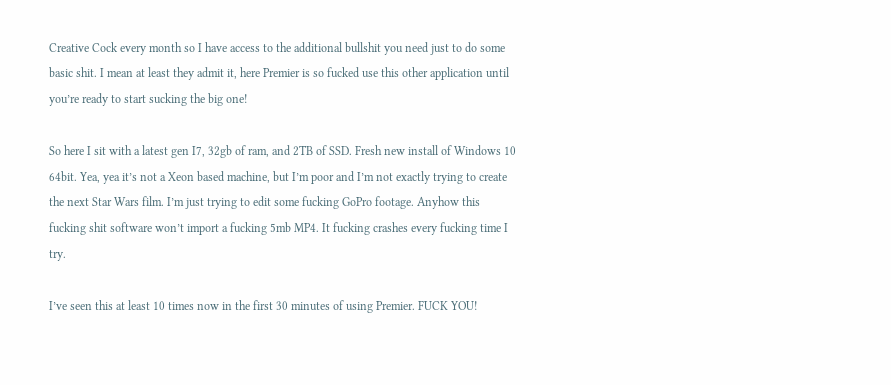Creative Cock every month so I have access to the additional bullshit you need just to do some basic shit. I mean at least they admit it, here Premier is so fucked use this other application until you’re ready to start sucking the big one!

So here I sit with a latest gen I7, 32gb of ram, and 2TB of SSD. Fresh new install of Windows 10 64bit. Yea, yea it’s not a Xeon based machine, but I’m poor and I’m not exactly trying to create the next Star Wars film. I’m just trying to edit some fucking GoPro footage. Anyhow this fucking shit software won’t import a fucking 5mb MP4. It fucking crashes every fucking time I try.

I’ve seen this at least 10 times now in the first 30 minutes of using Premier. FUCK YOU!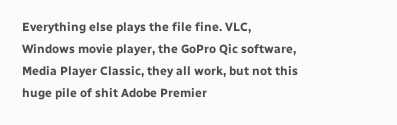Everything else plays the file fine. VLC, Windows movie player, the GoPro Qic software, Media Player Classic, they all work, but not this huge pile of shit Adobe Premier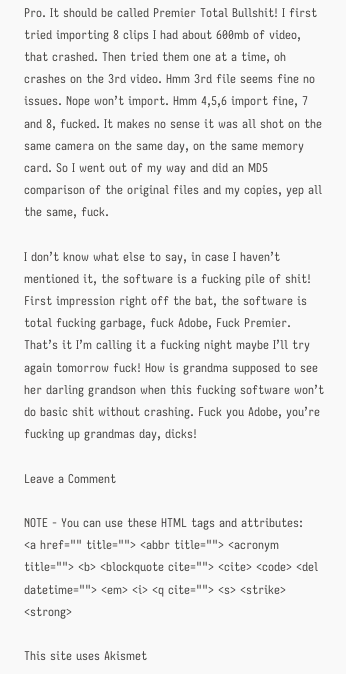Pro. It should be called Premier Total Bullshit! I first tried importing 8 clips I had about 600mb of video, that crashed. Then tried them one at a time, oh crashes on the 3rd video. Hmm 3rd file seems fine no issues. Nope won’t import. Hmm 4,5,6 import fine, 7 and 8, fucked. It makes no sense it was all shot on the same camera on the same day, on the same memory card. So I went out of my way and did an MD5 comparison of the original files and my copies, yep all the same, fuck.

I don’t know what else to say, in case I haven’t mentioned it, the software is a fucking pile of shit! First impression right off the bat, the software is total fucking garbage, fuck Adobe, Fuck Premier. That’s it I’m calling it a fucking night maybe I’ll try again tomorrow fuck! How is grandma supposed to see her darling grandson when this fucking software won’t do basic shit without crashing. Fuck you Adobe, you’re fucking up grandmas day, dicks!

Leave a Comment

NOTE - You can use these HTML tags and attributes:
<a href="" title=""> <abbr title=""> <acronym title=""> <b> <blockquote cite=""> <cite> <code> <del datetime=""> <em> <i> <q cite=""> <s> <strike> <strong>

This site uses Akismet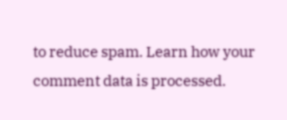to reduce spam. Learn how your comment data is processed.